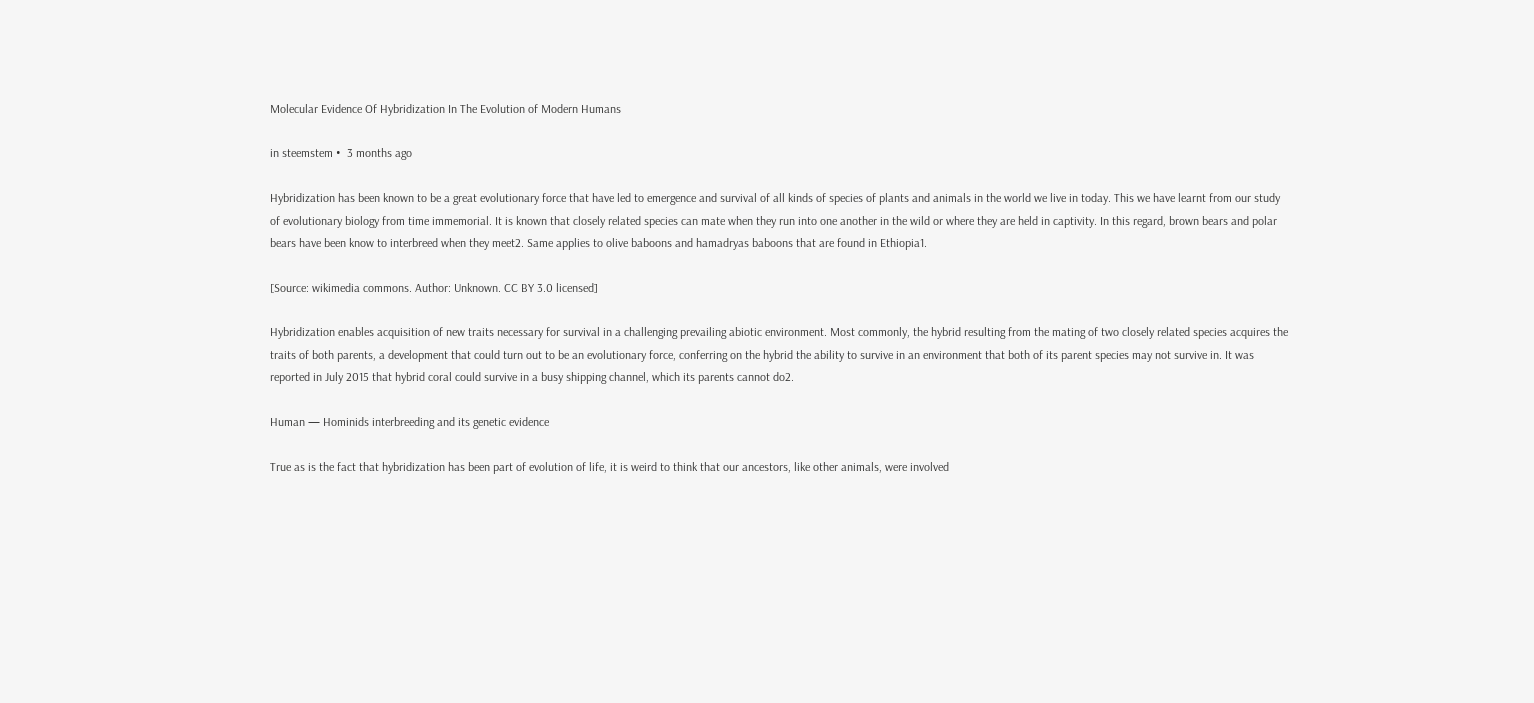Molecular Evidence Of Hybridization In The Evolution of Modern Humans

in steemstem •  3 months ago

Hybridization has been known to be a great evolutionary force that have led to emergence and survival of all kinds of species of plants and animals in the world we live in today. This we have learnt from our study of evolutionary biology from time immemorial. It is known that closely related species can mate when they run into one another in the wild or where they are held in captivity. In this regard, brown bears and polar bears have been know to interbreed when they meet2. Same applies to olive baboons and hamadryas baboons that are found in Ethiopia1.

[Source: wikimedia commons. Author: Unknown. CC BY 3.0 licensed]

Hybridization enables acquisition of new traits necessary for survival in a challenging prevailing abiotic environment. Most commonly, the hybrid resulting from the mating of two closely related species acquires the traits of both parents, a development that could turn out to be an evolutionary force, conferring on the hybrid the ability to survive in an environment that both of its parent species may not survive in. It was reported in July 2015 that hybrid coral could survive in a busy shipping channel, which its parents cannot do2.

Human — Hominids interbreeding and its genetic evidence

True as is the fact that hybridization has been part of evolution of life, it is weird to think that our ancestors, like other animals, were involved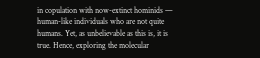in copulation with now-extinct hominids — human-like individuals who are not quite humans. Yet, as unbelievable as this is, it is true. Hence, exploring the molecular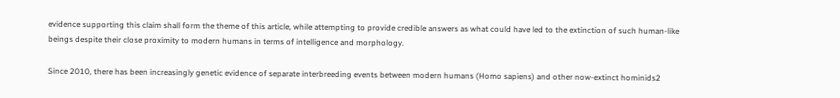evidence supporting this claim shall form the theme of this article, while attempting to provide credible answers as what could have led to the extinction of such human-like beings despite their close proximity to modern humans in terms of intelligence and morphology.

Since 2010, there has been increasingly genetic evidence of separate interbreeding events between modern humans (Homo sapiens) and other now-extinct hominids2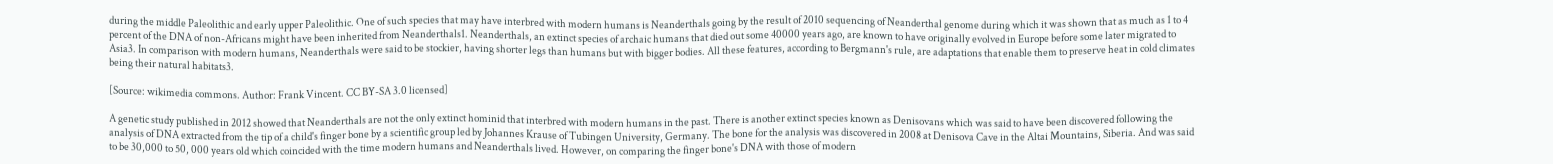during the middle Paleolithic and early upper Paleolithic. One of such species that may have interbred with modern humans is Neanderthals going by the result of 2010 sequencing of Neanderthal genome during which it was shown that as much as 1 to 4 percent of the DNA of non-Africans might have been inherited from Neanderthals1. Neanderthals, an extinct species of archaic humans that died out some 40000 years ago, are known to have originally evolved in Europe before some later migrated to Asia3. In comparison with modern humans, Neanderthals were said to be stockier, having shorter legs than humans but with bigger bodies. All these features, according to Bergmann's rule, are adaptations that enable them to preserve heat in cold climates being their natural habitats3.

[Source: wikimedia commons. Author: Frank Vincent. CC BY-SA 3.0 licensed]

A genetic study published in 2012 showed that Neanderthals are not the only extinct hominid that interbred with modern humans in the past. There is another extinct species known as Denisovans which was said to have been discovered following the analysis of DNA extracted from the tip of a child's finger bone by a scientific group led by Johannes Krause of Tubingen University, Germany. The bone for the analysis was discovered in 2008 at Denisova Cave in the Altai Mountains, Siberia. And was said to be 30,000 to 50, 000 years old which coincided with the time modern humans and Neanderthals lived. However, on comparing the finger bone's DNA with those of modern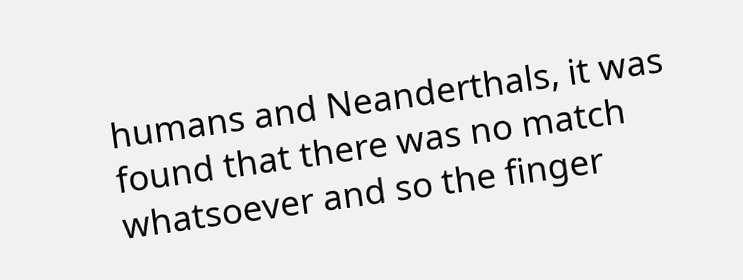humans and Neanderthals, it was found that there was no match whatsoever and so the finger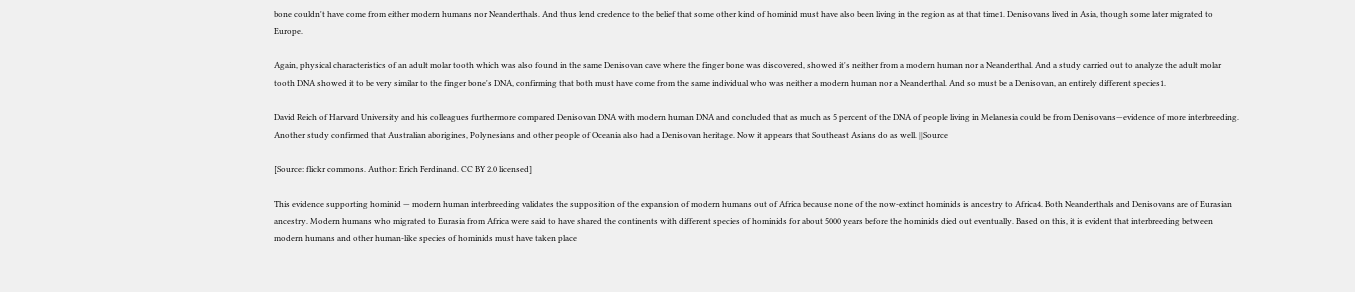bone couldn't have come from either modern humans nor Neanderthals. And thus lend credence to the belief that some other kind of hominid must have also been living in the region as at that time1. Denisovans lived in Asia, though some later migrated to Europe.

Again, physical characteristics of an adult molar tooth which was also found in the same Denisovan cave where the finger bone was discovered, showed it's neither from a modern human nor a Neanderthal. And a study carried out to analyze the adult molar tooth DNA showed it to be very similar to the finger bone's DNA, confirming that both must have come from the same individual who was neither a modern human nor a Neanderthal. And so must be a Denisovan, an entirely different species1.

David Reich of Harvard University and his colleagues furthermore compared Denisovan DNA with modern human DNA and concluded that as much as 5 percent of the DNA of people living in Melanesia could be from Denisovans—evidence of more interbreeding. Another study confirmed that Australian aborigines, Polynesians and other people of Oceania also had a Denisovan heritage. Now it appears that Southeast Asians do as well. ||Source

[Source: flickr commons. Author: Erich Ferdinand. CC BY 2.0 licensed]

This evidence supporting hominid — modern human interbreeding validates the supposition of the expansion of modern humans out of Africa because none of the now-extinct hominids is ancestry to Africa4. Both Neanderthals and Denisovans are of Eurasian ancestry. Modern humans who migrated to Eurasia from Africa were said to have shared the continents with different species of hominids for about 5000 years before the hominids died out eventually. Based on this, it is evident that interbreeding between modern humans and other human-like species of hominids must have taken place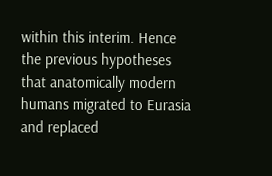within this interim. Hence the previous hypotheses that anatomically modern humans migrated to Eurasia and replaced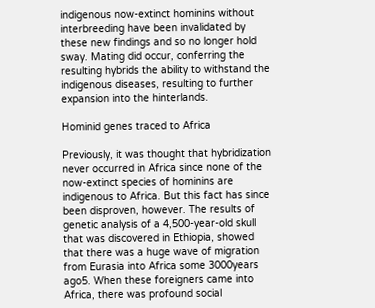indigenous now-extinct hominins without interbreeding have been invalidated by these new findings and so no longer hold sway. Mating did occur, conferring the resulting hybrids the ability to withstand the indigenous diseases, resulting to further expansion into the hinterlands.

Hominid genes traced to Africa

Previously, it was thought that hybridization never occurred in Africa since none of the now-extinct species of hominins are indigenous to Africa. But this fact has since been disproven, however. The results of genetic analysis of a 4,500-year-old skull that was discovered in Ethiopia, showed that there was a huge wave of migration from Eurasia into Africa some 3000years ago5. When these foreigners came into Africa, there was profound social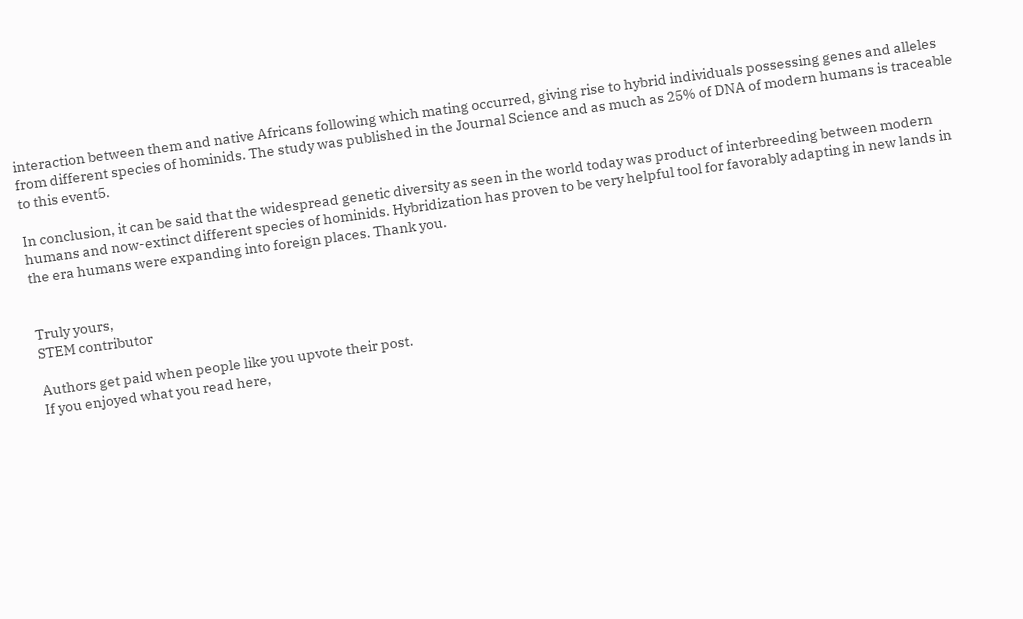interaction between them and native Africans following which mating occurred, giving rise to hybrid individuals possessing genes and alleles from different species of hominids. The study was published in the Journal Science and as much as 25% of DNA of modern humans is traceable to this event5.

In conclusion, it can be said that the widespread genetic diversity as seen in the world today was product of interbreeding between modern humans and now-extinct different species of hominids. Hybridization has proven to be very helpful tool for favorably adapting in new lands in the era humans were expanding into foreign places. Thank you.


Truly yours,
STEM contributor

Authors get paid when people like you upvote their post.
If you enjoyed what you read here,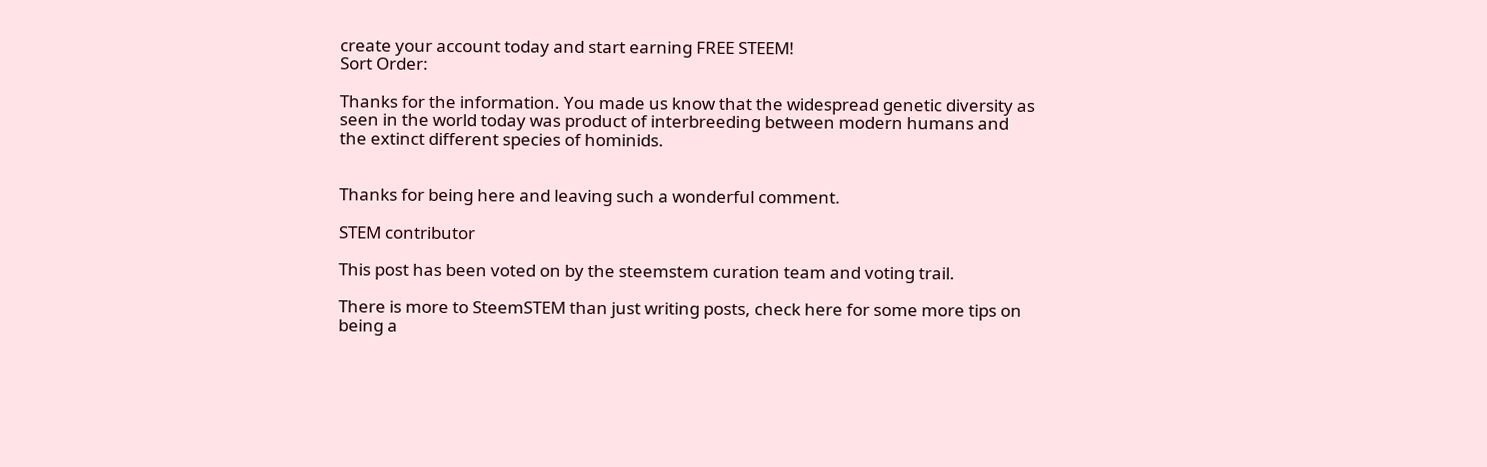create your account today and start earning FREE STEEM!
Sort Order:

Thanks for the information. You made us know that the widespread genetic diversity as seen in the world today was product of interbreeding between modern humans and the extinct different species of hominids.


Thanks for being here and leaving such a wonderful comment.

STEM contributor

This post has been voted on by the steemstem curation team and voting trail.

There is more to SteemSTEM than just writing posts, check here for some more tips on being a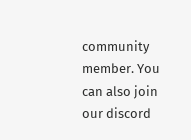community member. You can also join our discord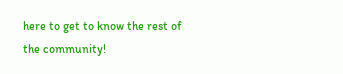here to get to know the rest of the community!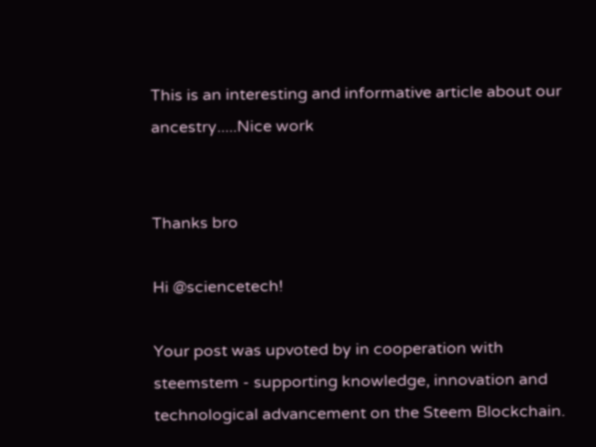This is an interesting and informative article about our ancestry.....Nice work


Thanks bro

Hi @sciencetech!

Your post was upvoted by in cooperation with steemstem - supporting knowledge, innovation and technological advancement on the Steem Blockchain.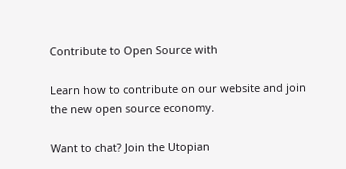Contribute to Open Source with

Learn how to contribute on our website and join the new open source economy.

Want to chat? Join the Utopian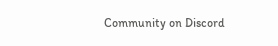Community on Discord